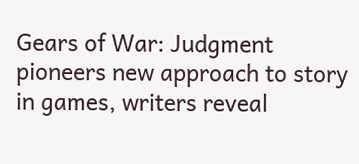Gears of War: Judgment pioneers new approach to story in games, writers reveal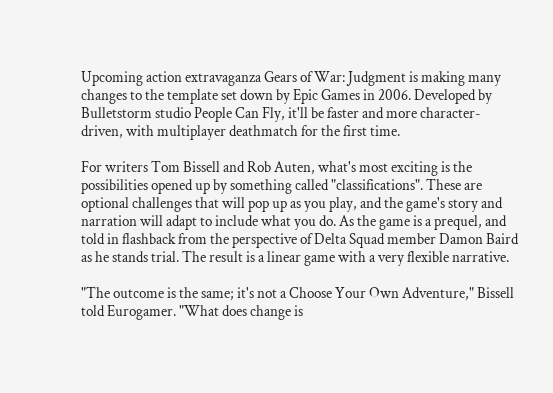Upcoming action extravaganza Gears of War: Judgment is making many changes to the template set down by Epic Games in 2006. Developed by Bulletstorm studio People Can Fly, it'll be faster and more character-driven, with multiplayer deathmatch for the first time.

For writers Tom Bissell and Rob Auten, what's most exciting is the possibilities opened up by something called "classifications". These are optional challenges that will pop up as you play, and the game's story and narration will adapt to include what you do. As the game is a prequel, and told in flashback from the perspective of Delta Squad member Damon Baird as he stands trial. The result is a linear game with a very flexible narrative.

"The outcome is the same; it's not a Choose Your Own Adventure," Bissell told Eurogamer. "What does change is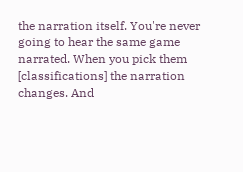the narration itself. You're never going to hear the same game narrated. When you pick them [classifications] the narration changes. And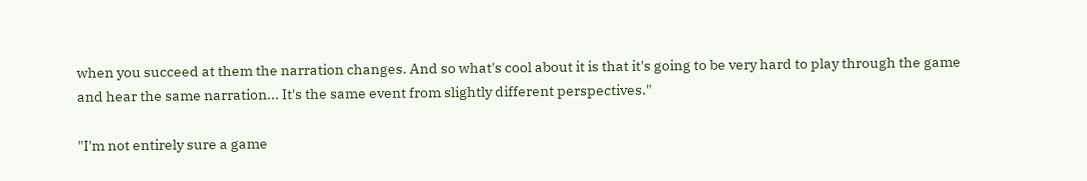when you succeed at them the narration changes. And so what's cool about it is that it's going to be very hard to play through the game and hear the same narration... It's the same event from slightly different perspectives."

"I'm not entirely sure a game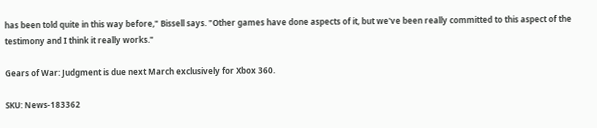has been told quite in this way before," Bissell says. "Other games have done aspects of it, but we've been really committed to this aspect of the testimony and I think it really works."

Gears of War: Judgment is due next March exclusively for Xbox 360.

SKU: News-183362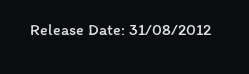Release Date: 31/08/2012